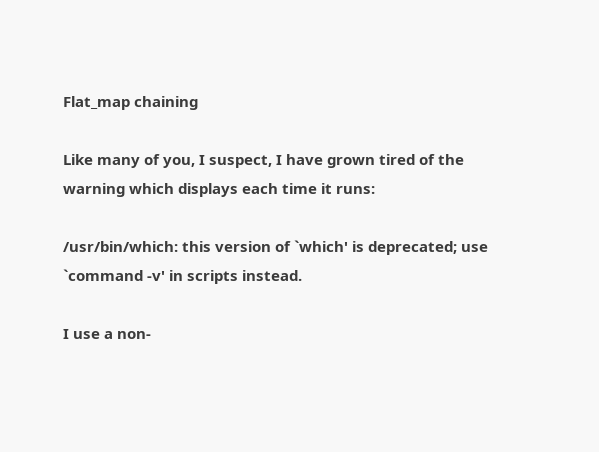Flat_map chaining

Like many of you, I suspect, I have grown tired of the warning which displays each time it runs:

/usr/bin/which: this version of `which' is deprecated; use `command -v' in scripts instead.

I use a non-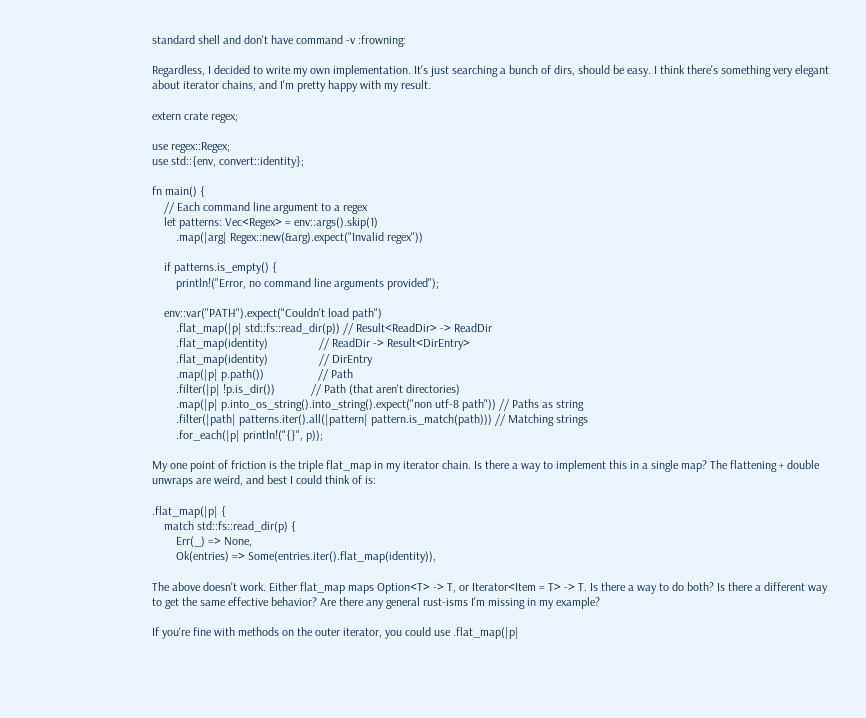standard shell and don't have command -v :frowning:

Regardless, I decided to write my own implementation. It's just searching a bunch of dirs, should be easy. I think there's something very elegant about iterator chains, and I'm pretty happy with my result.

extern crate regex;

use regex::Regex;
use std::{env, convert::identity};

fn main() {
    // Each command line argument to a regex
    let patterns: Vec<Regex> = env::args().skip(1)
        .map(|arg| Regex::new(&arg).expect("Invalid regex"))

    if patterns.is_empty() {
        println!("Error, no command line arguments provided");

    env::var("PATH").expect("Couldn't load path")
        .flat_map(|p| std::fs::read_dir(p)) // Result<ReadDir> -> ReadDir
        .flat_map(identity)                 // ReadDir -> Result<DirEntry>
        .flat_map(identity)                 // DirEntry
        .map(|p| p.path())                  // Path
        .filter(|p| !p.is_dir())            // Path (that aren't directories)
        .map(|p| p.into_os_string().into_string().expect("non utf-8 path")) // Paths as string
        .filter(|path| patterns.iter().all(|pattern| pattern.is_match(path))) // Matching strings
        .for_each(|p| println!("{}", p));

My one point of friction is the triple flat_map in my iterator chain. Is there a way to implement this in a single map? The flattening + double unwraps are weird, and best I could think of is:

.flat_map(|p| {
    match std::fs::read_dir(p) {
        Err(_) => None,
        Ok(entries) => Some(entries.iter().flat_map(identity)),

The above doesn't work. Either flat_map maps Option<T> -> T, or Iterator<Item = T> -> T. Is there a way to do both? Is there a different way to get the same effective behavior? Are there any general rust-isms I'm missing in my example?

If you're fine with methods on the outer iterator, you could use .flat_map(|p|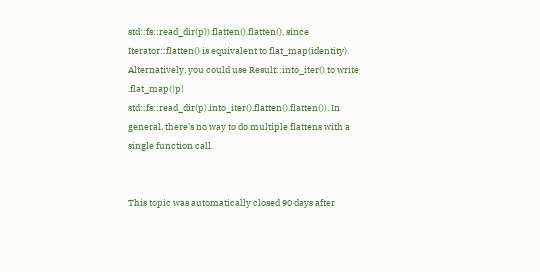std::fs::read_dir(p)).flatten().flatten(), since Iterator::flatten() is equivalent to flat_map(identity). Alternatively, you could use Result::into_iter() to write .flat_map(|p| std::fs::read_dir(p).into_iter().flatten().flatten()). In general, there's no way to do multiple flattens with a single function call.


This topic was automatically closed 90 days after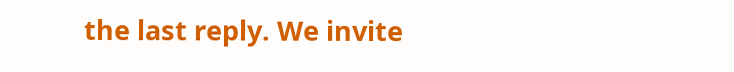the last reply. We invite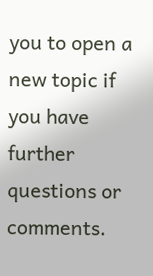you to open a new topic if you have further questions or comments.